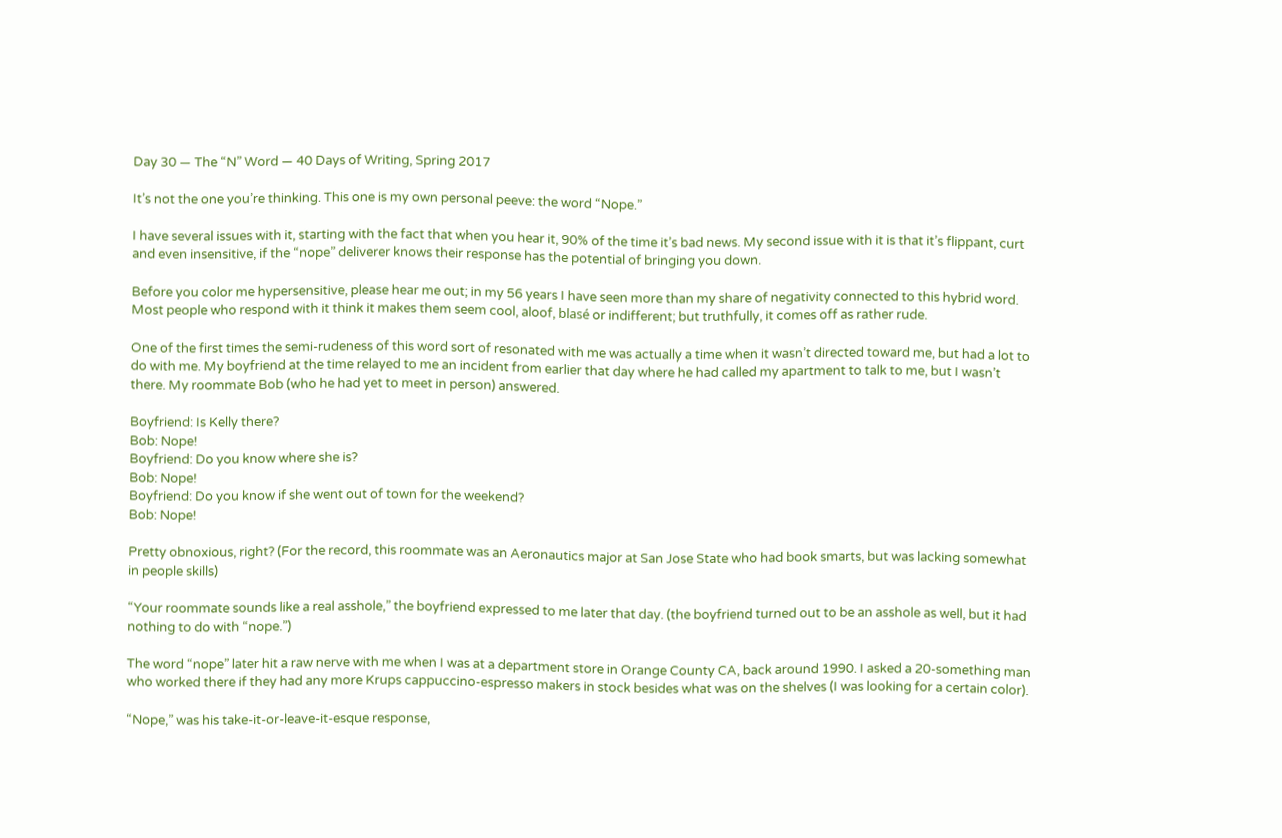Day 30 — The “N” Word — 40 Days of Writing, Spring 2017

It’s not the one you’re thinking. This one is my own personal peeve: the word “Nope.”

I have several issues with it, starting with the fact that when you hear it, 90% of the time it’s bad news. My second issue with it is that it’s flippant, curt and even insensitive, if the “nope” deliverer knows their response has the potential of bringing you down.

Before you color me hypersensitive, please hear me out; in my 56 years I have seen more than my share of negativity connected to this hybrid word. Most people who respond with it think it makes them seem cool, aloof, blasé or indifferent; but truthfully, it comes off as rather rude.

One of the first times the semi-rudeness of this word sort of resonated with me was actually a time when it wasn’t directed toward me, but had a lot to do with me. My boyfriend at the time relayed to me an incident from earlier that day where he had called my apartment to talk to me, but I wasn’t there. My roommate Bob (who he had yet to meet in person) answered.

Boyfriend: Is Kelly there?
Bob: Nope!
Boyfriend: Do you know where she is?
Bob: Nope!
Boyfriend: Do you know if she went out of town for the weekend?
Bob: Nope!

Pretty obnoxious, right? (For the record, this roommate was an Aeronautics major at San Jose State who had book smarts, but was lacking somewhat in people skills)

“Your roommate sounds like a real asshole,” the boyfriend expressed to me later that day. (the boyfriend turned out to be an asshole as well, but it had nothing to do with “nope.”)

The word “nope” later hit a raw nerve with me when I was at a department store in Orange County CA, back around 1990. I asked a 20-something man who worked there if they had any more Krups cappuccino-espresso makers in stock besides what was on the shelves (I was looking for a certain color).

“Nope,” was his take-it-or-leave-it-esque response,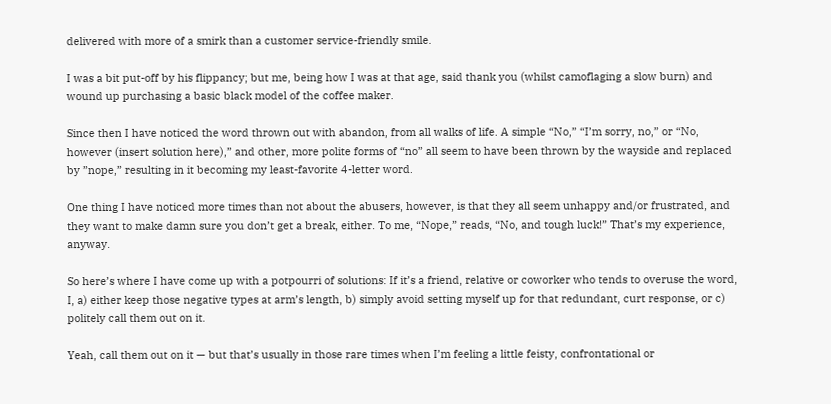delivered with more of a smirk than a customer service-friendly smile.

I was a bit put-off by his flippancy; but me, being how I was at that age, said thank you (whilst camoflaging a slow burn) and wound up purchasing a basic black model of the coffee maker.

Since then I have noticed the word thrown out with abandon, from all walks of life. A simple “No,” “I’m sorry, no,” or “No, however (insert solution here),” and other, more polite forms of “no” all seem to have been thrown by the wayside and replaced by ”nope,” resulting in it becoming my least-favorite 4-letter word.

One thing I have noticed more times than not about the abusers, however, is that they all seem unhappy and/or frustrated, and they want to make damn sure you don’t get a break, either. To me, “Nope,” reads, “No, and tough luck!” That’s my experience, anyway.

So here’s where I have come up with a potpourri of solutions: If it’s a friend, relative or coworker who tends to overuse the word, I, a) either keep those negative types at arm’s length, b) simply avoid setting myself up for that redundant, curt response, or c) politely call them out on it.

Yeah, call them out on it — but that’s usually in those rare times when I’m feeling a little feisty, confrontational or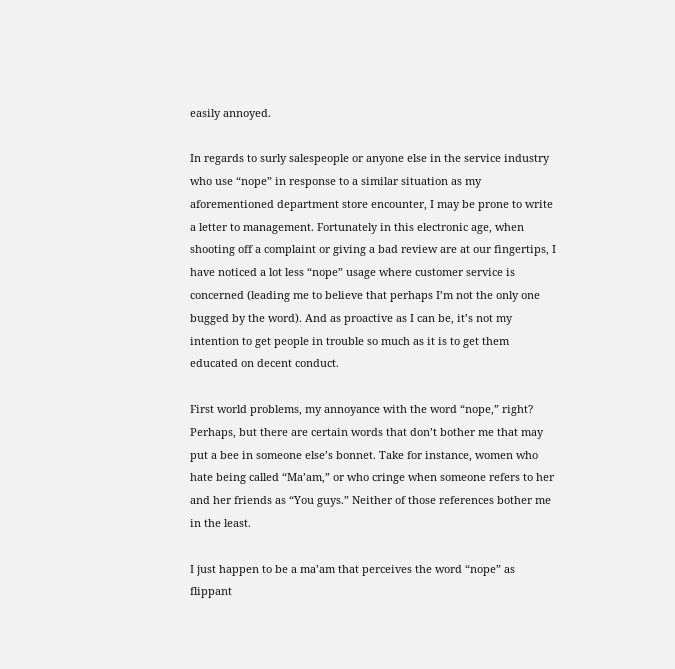easily annoyed.

In regards to surly salespeople or anyone else in the service industry who use “nope” in response to a similar situation as my aforementioned department store encounter, I may be prone to write a letter to management. Fortunately in this electronic age, when shooting off a complaint or giving a bad review are at our fingertips, I have noticed a lot less “nope” usage where customer service is concerned (leading me to believe that perhaps I’m not the only one bugged by the word). And as proactive as I can be, it’s not my intention to get people in trouble so much as it is to get them educated on decent conduct.

First world problems, my annoyance with the word “nope,” right?  Perhaps, but there are certain words that don’t bother me that may put a bee in someone else’s bonnet. Take for instance, women who hate being called “Ma’am,” or who cringe when someone refers to her and her friends as “You guys.” Neither of those references bother me in the least.

I just happen to be a ma’am that perceives the word “nope” as flippant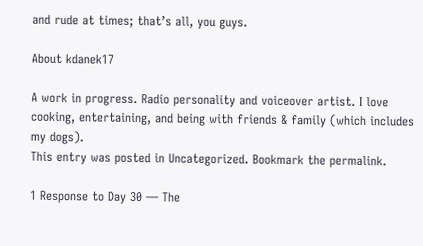and rude at times; that’s all, you guys.

About kdanek17

A work in progress. Radio personality and voiceover artist. I love cooking, entertaining, and being with friends & family (which includes my dogs).
This entry was posted in Uncategorized. Bookmark the permalink.

1 Response to Day 30 — The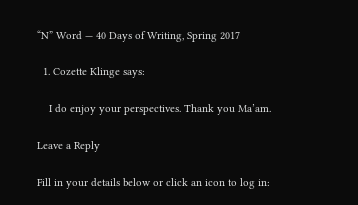“N” Word — 40 Days of Writing, Spring 2017

  1. Cozette Klinge says:

    I do enjoy your perspectives. Thank you Ma’am.

Leave a Reply

Fill in your details below or click an icon to log in: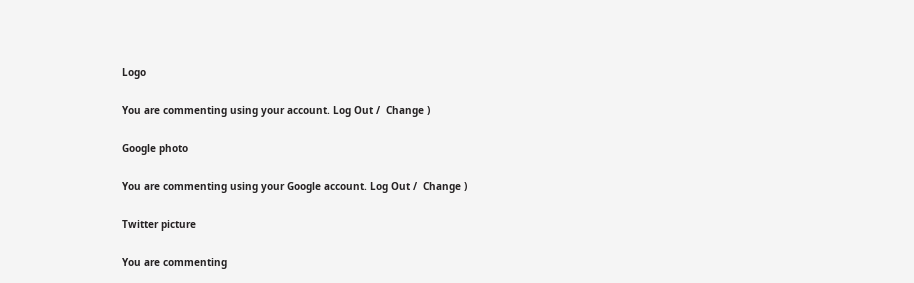Logo

You are commenting using your account. Log Out /  Change )

Google photo

You are commenting using your Google account. Log Out /  Change )

Twitter picture

You are commenting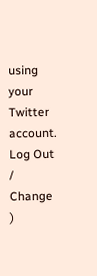using your Twitter account. Log Out /  Change )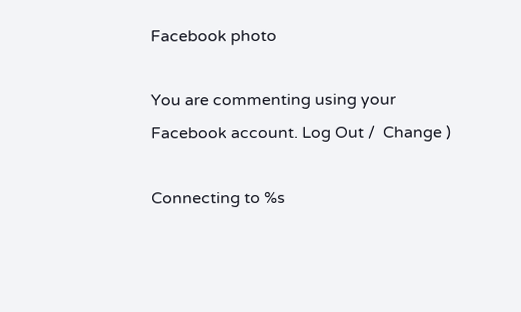Facebook photo

You are commenting using your Facebook account. Log Out /  Change )

Connecting to %s